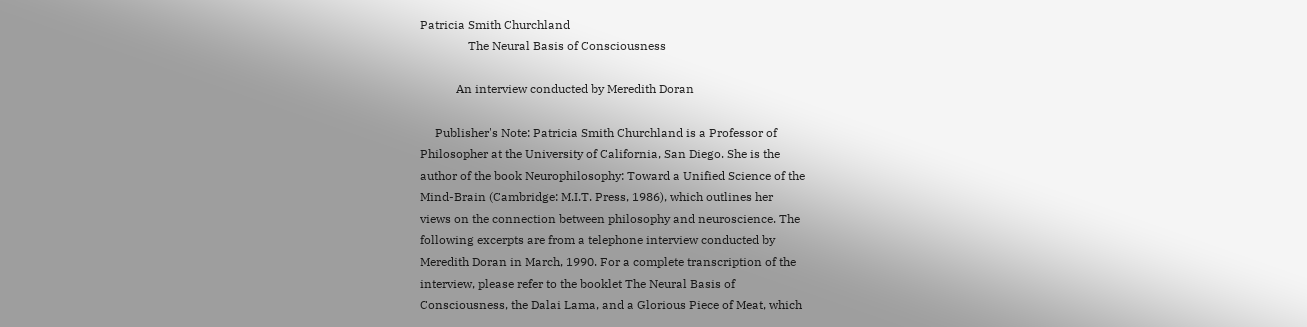Patricia Smith Churchland
                The Neural Basis of Consciousness

            An interview conducted by Meredith Doran

     Publisher's Note: Patricia Smith Churchland is a Professor of
Philosopher at the University of California, San Diego. She is the
author of the book Neurophilosophy: Toward a Unified Science of the
Mind-Brain (Cambridge: M.I.T. Press, 1986), which outlines her
views on the connection between philosophy and neuroscience. The
following excerpts are from a telephone interview conducted by
Meredith Doran in March, 1990. For a complete transcription of the
interview, please refer to the booklet The Neural Basis of
Consciousness, the Dalai Lama, and a Glorious Piece of Meat, which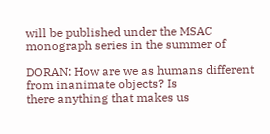will be published under the MSAC monograph series in the summer of

DORAN: How are we as humans different from inanimate objects? Is
there anything that makes us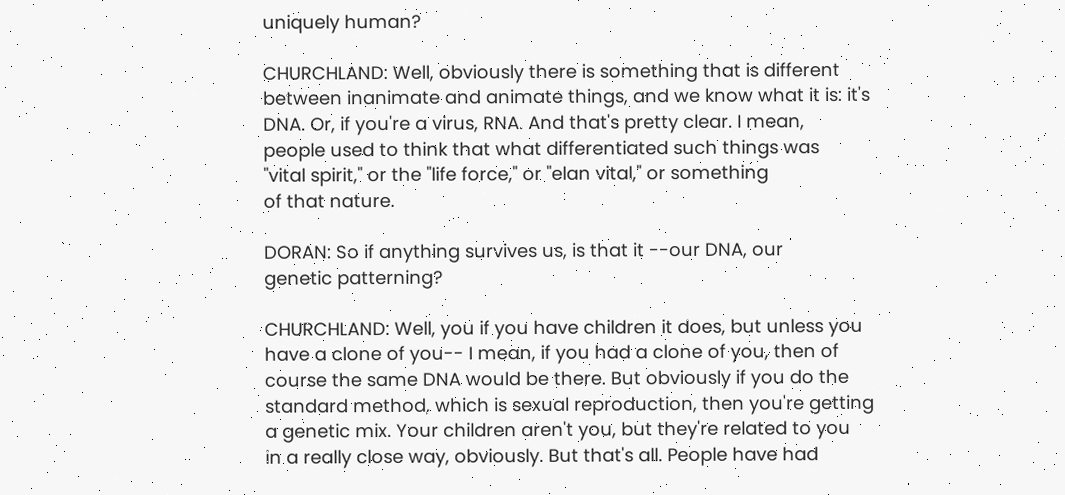uniquely human?

CHURCHLAND: Well, obviously there is something that is different
between inanimate and animate things, and we know what it is: it's
DNA. Or, if you're a virus, RNA. And that's pretty clear. I mean,
people used to think that what differentiated such things was
"vital spirit," or the "life force," or "elan vital," or something
of that nature.

DORAN: So if anything survives us, is that it --our DNA, our
genetic patterning?

CHURCHLAND: Well, you if you have children it does, but unless you
have a clone of you-- I mean, if you had a clone of you, then of
course the same DNA would be there. But obviously if you do the
standard method, which is sexual reproduction, then you're getting
a genetic mix. Your children aren't you, but they're related to you
in a really close way, obviously. But that's all. People have had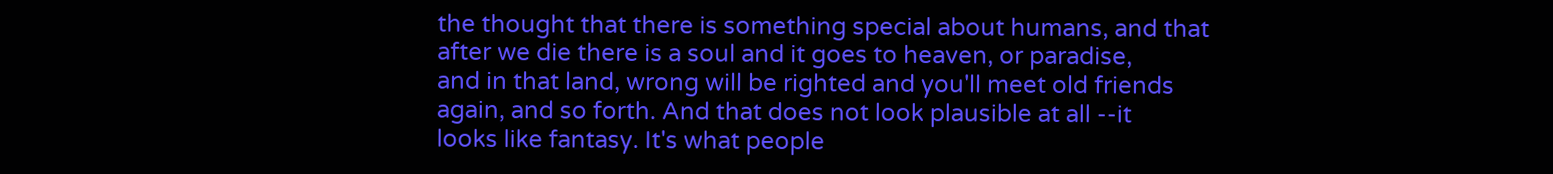the thought that there is something special about humans, and that
after we die there is a soul and it goes to heaven, or paradise,
and in that land, wrong will be righted and you'll meet old friends
again, and so forth. And that does not look plausible at all --it
looks like fantasy. It's what people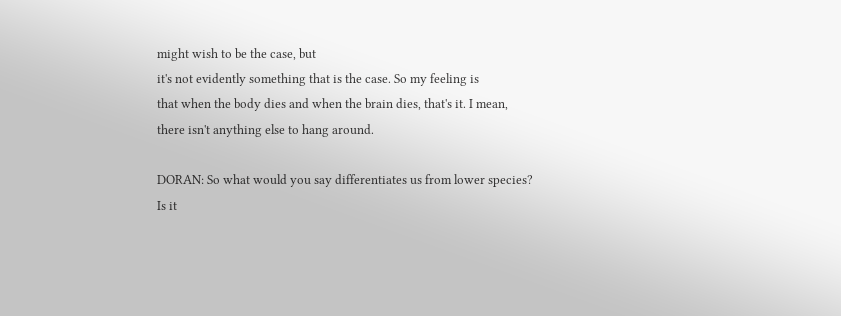might wish to be the case, but
it's not evidently something that is the case. So my feeling is
that when the body dies and when the brain dies, that's it. I mean,
there isn't anything else to hang around.

DORAN: So what would you say differentiates us from lower species?
Is it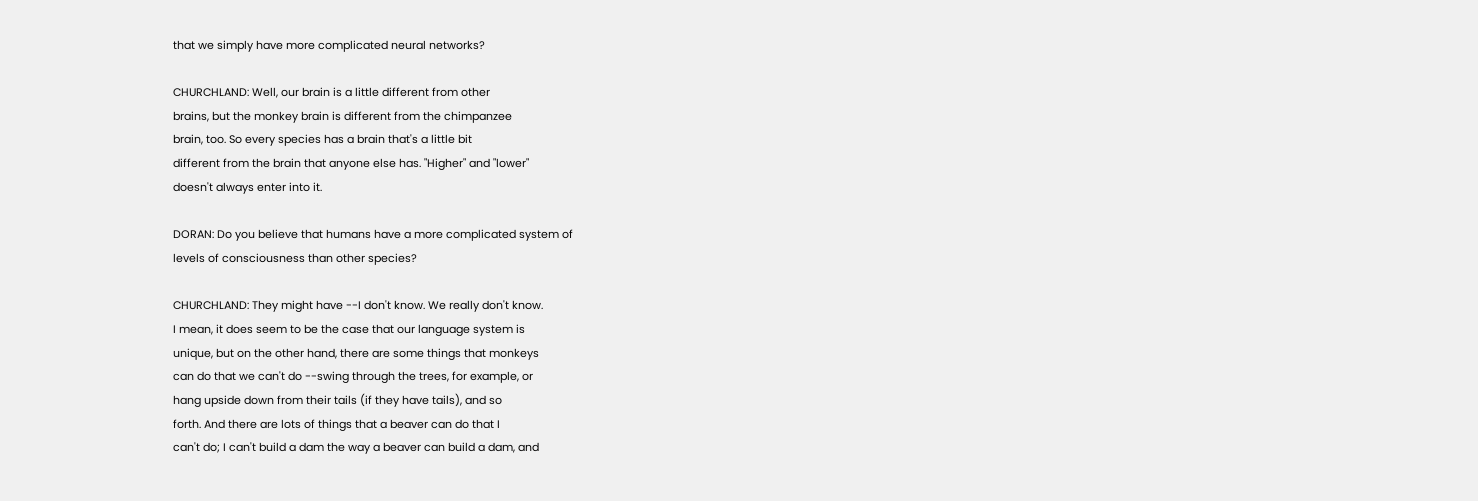that we simply have more complicated neural networks?

CHURCHLAND: Well, our brain is a little different from other
brains, but the monkey brain is different from the chimpanzee
brain, too. So every species has a brain that's a little bit
different from the brain that anyone else has. "Higher" and "lower"
doesn't always enter into it.

DORAN: Do you believe that humans have a more complicated system of
levels of consciousness than other species?

CHURCHLAND: They might have --I don't know. We really don't know.
I mean, it does seem to be the case that our language system is
unique, but on the other hand, there are some things that monkeys
can do that we can't do --swing through the trees, for example, or
hang upside down from their tails (if they have tails), and so
forth. And there are lots of things that a beaver can do that I
can't do; I can't build a dam the way a beaver can build a dam, and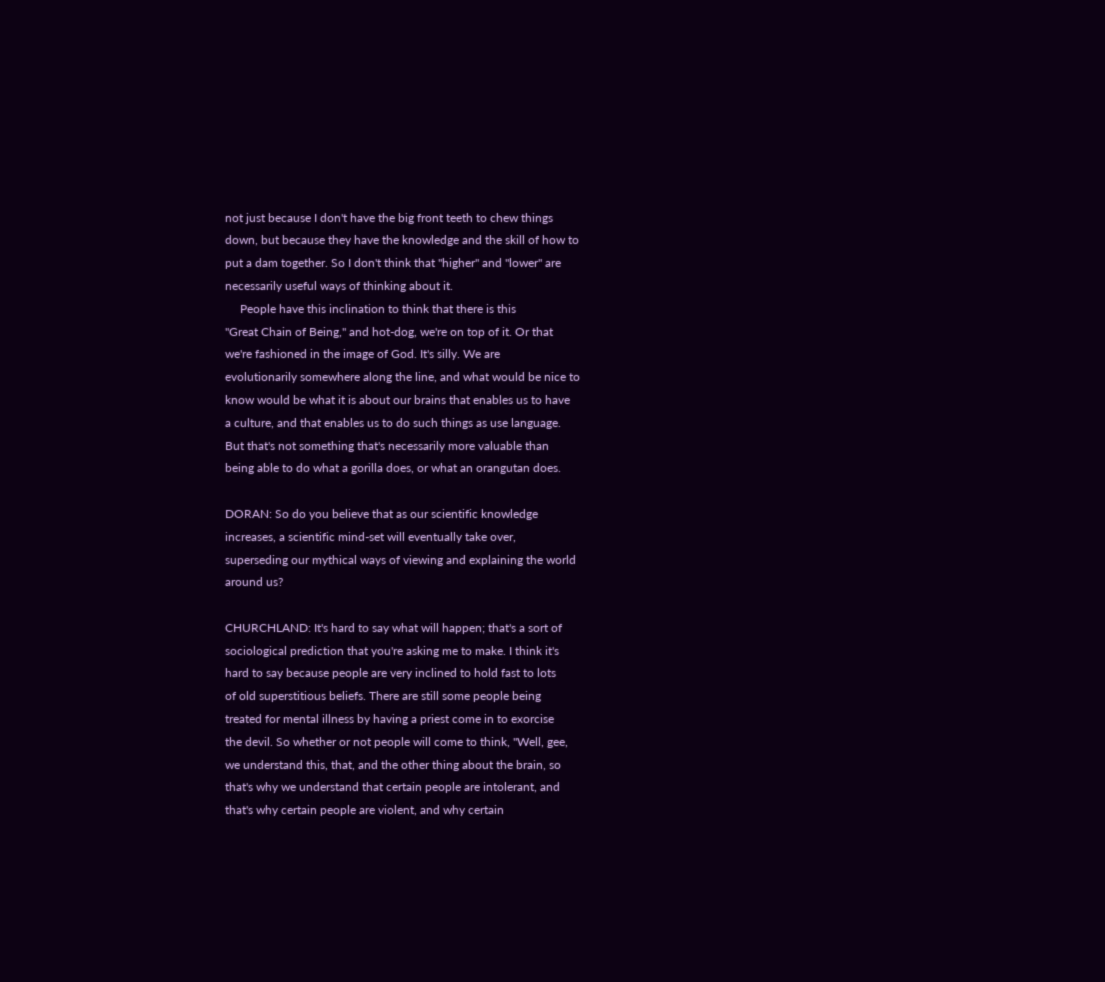not just because I don't have the big front teeth to chew things
down, but because they have the knowledge and the skill of how to
put a dam together. So I don't think that "higher" and "lower" are
necessarily useful ways of thinking about it.
     People have this inclination to think that there is this
"Great Chain of Being," and hot-dog, we're on top of it. Or that
we're fashioned in the image of God. It's silly. We are
evolutionarily somewhere along the line, and what would be nice to
know would be what it is about our brains that enables us to have
a culture, and that enables us to do such things as use language.
But that's not something that's necessarily more valuable than
being able to do what a gorilla does, or what an orangutan does.

DORAN: So do you believe that as our scientific knowledge
increases, a scientific mind-set will eventually take over,
superseding our mythical ways of viewing and explaining the world
around us?

CHURCHLAND: It's hard to say what will happen; that's a sort of
sociological prediction that you're asking me to make. I think it's
hard to say because people are very inclined to hold fast to lots
of old superstitious beliefs. There are still some people being
treated for mental illness by having a priest come in to exorcise
the devil. So whether or not people will come to think, "Well, gee,
we understand this, that, and the other thing about the brain, so
that's why we understand that certain people are intolerant, and
that's why certain people are violent, and why certain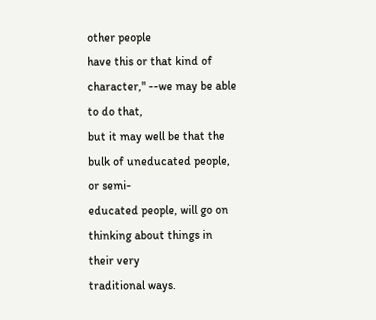other people
have this or that kind of character," --we may be able to do that,
but it may well be that the bulk of uneducated people, or semi-
educated people, will go on thinking about things in their very
traditional ways.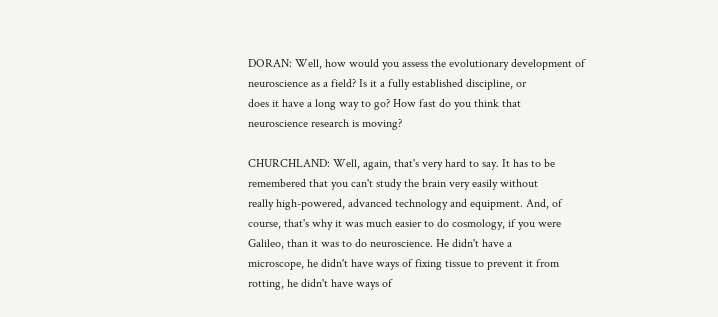DORAN: Well, how would you assess the evolutionary development of
neuroscience as a field? Is it a fully established discipline, or
does it have a long way to go? How fast do you think that
neuroscience research is moving?

CHURCHLAND: Well, again, that's very hard to say. It has to be
remembered that you can't study the brain very easily without
really high-powered, advanced technology and equipment. And, of
course, that's why it was much easier to do cosmology, if you were
Galileo, than it was to do neuroscience. He didn't have a
microscope, he didn't have ways of fixing tissue to prevent it from
rotting, he didn't have ways of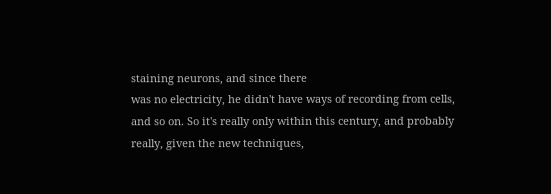staining neurons, and since there
was no electricity, he didn't have ways of recording from cells,
and so on. So it's really only within this century, and probably
really, given the new techniques,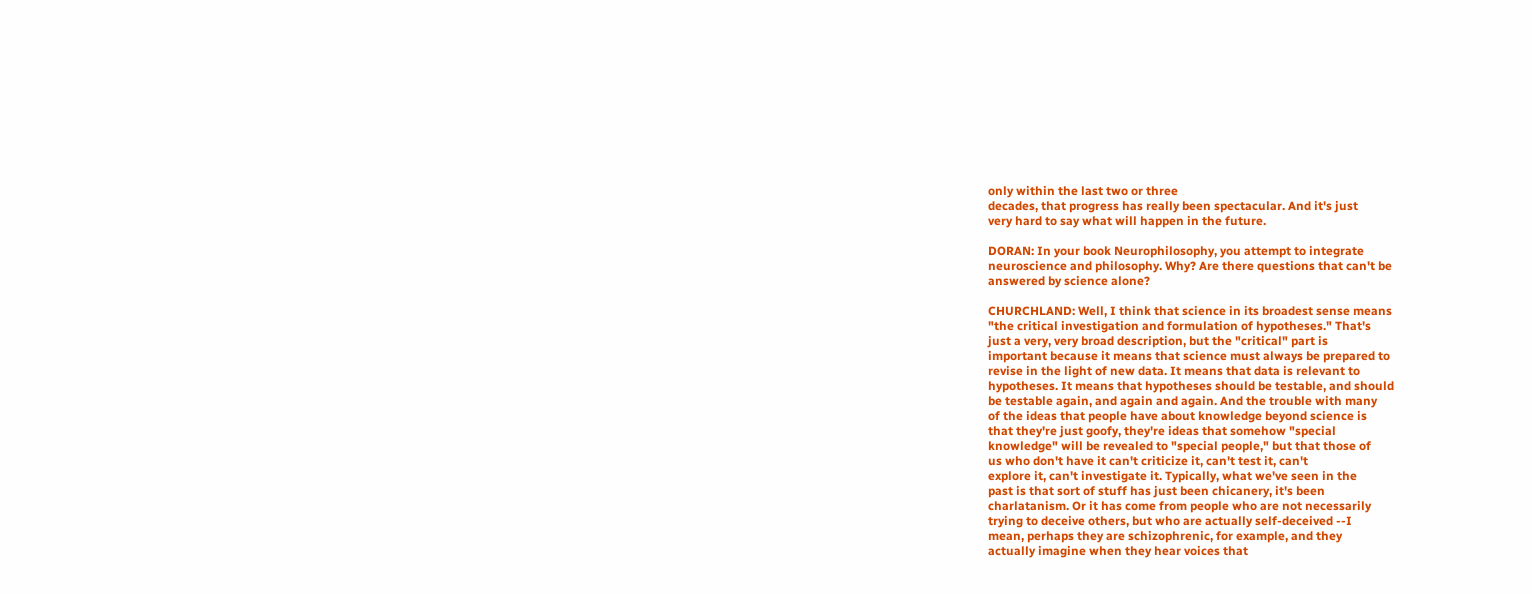only within the last two or three
decades, that progress has really been spectacular. And it's just
very hard to say what will happen in the future.

DORAN: In your book Neurophilosophy, you attempt to integrate
neuroscience and philosophy. Why? Are there questions that can't be
answered by science alone?

CHURCHLAND: Well, I think that science in its broadest sense means
"the critical investigation and formulation of hypotheses." That's
just a very, very broad description, but the "critical" part is
important because it means that science must always be prepared to
revise in the light of new data. It means that data is relevant to
hypotheses. It means that hypotheses should be testable, and should
be testable again, and again and again. And the trouble with many
of the ideas that people have about knowledge beyond science is
that they're just goofy, they're ideas that somehow "special
knowledge" will be revealed to "special people," but that those of
us who don't have it can't criticize it, can't test it, can't
explore it, can't investigate it. Typically, what we've seen in the
past is that sort of stuff has just been chicanery, it's been
charlatanism. Or it has come from people who are not necessarily
trying to deceive others, but who are actually self-deceived --I
mean, perhaps they are schizophrenic, for example, and they
actually imagine when they hear voices that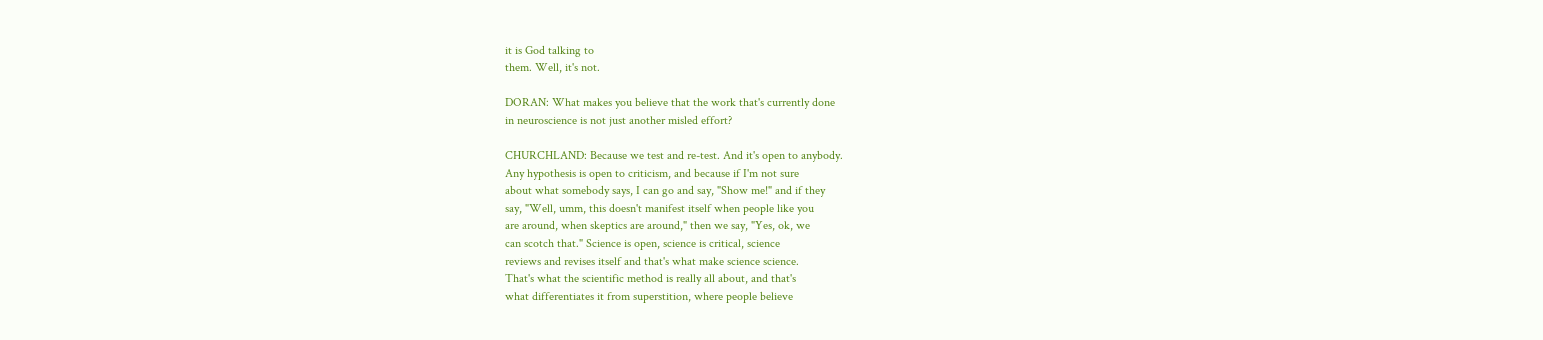it is God talking to
them. Well, it's not.

DORAN: What makes you believe that the work that's currently done
in neuroscience is not just another misled effort?

CHURCHLAND: Because we test and re-test. And it's open to anybody.
Any hypothesis is open to criticism, and because if I'm not sure
about what somebody says, I can go and say, "Show me!" and if they
say, "Well, umm, this doesn't manifest itself when people like you
are around, when skeptics are around," then we say, "Yes, ok, we
can scotch that." Science is open, science is critical, science
reviews and revises itself and that's what make science science.
That's what the scientific method is really all about, and that's
what differentiates it from superstition, where people believe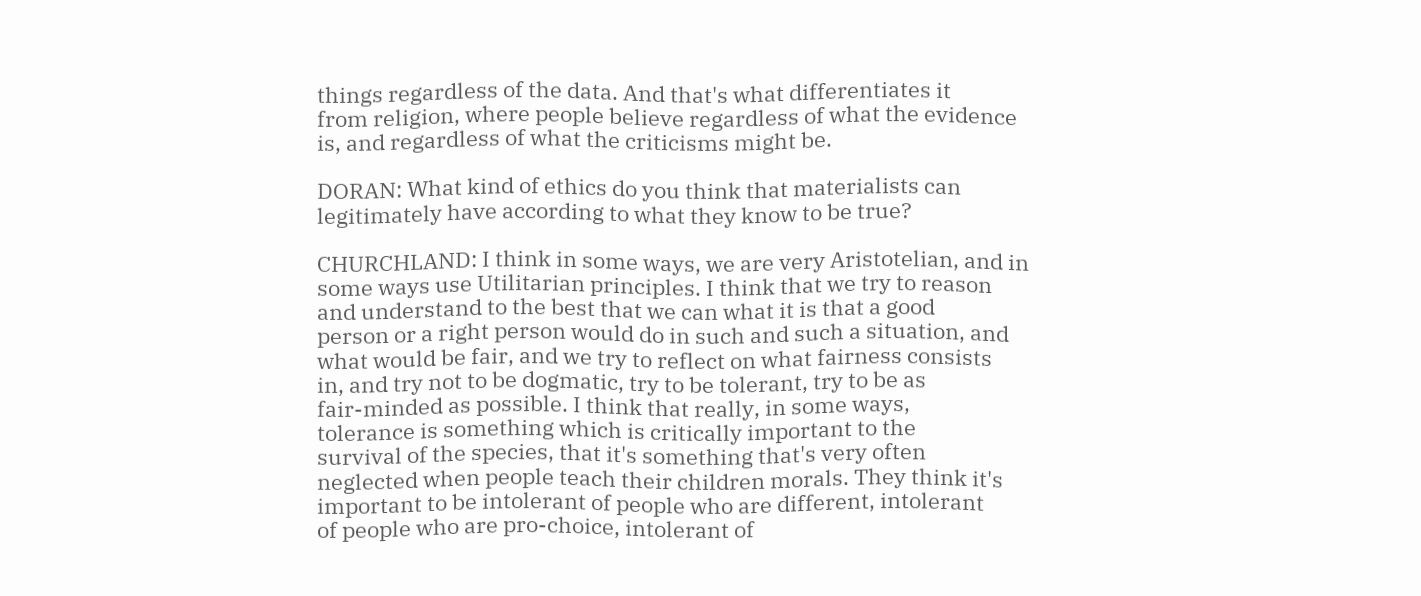things regardless of the data. And that's what differentiates it
from religion, where people believe regardless of what the evidence
is, and regardless of what the criticisms might be.

DORAN: What kind of ethics do you think that materialists can
legitimately have according to what they know to be true?

CHURCHLAND: I think in some ways, we are very Aristotelian, and in
some ways use Utilitarian principles. I think that we try to reason
and understand to the best that we can what it is that a good
person or a right person would do in such and such a situation, and
what would be fair, and we try to reflect on what fairness consists
in, and try not to be dogmatic, try to be tolerant, try to be as
fair-minded as possible. I think that really, in some ways,
tolerance is something which is critically important to the
survival of the species, that it's something that's very often
neglected when people teach their children morals. They think it's
important to be intolerant of people who are different, intolerant
of people who are pro-choice, intolerant of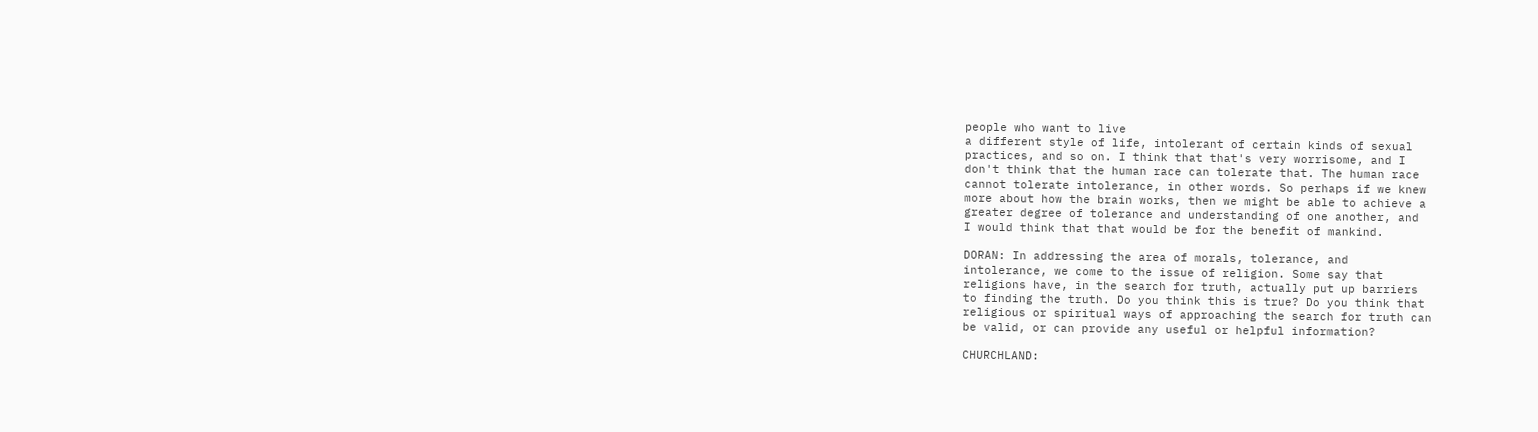people who want to live
a different style of life, intolerant of certain kinds of sexual
practices, and so on. I think that that's very worrisome, and I
don't think that the human race can tolerate that. The human race
cannot tolerate intolerance, in other words. So perhaps if we knew
more about how the brain works, then we might be able to achieve a
greater degree of tolerance and understanding of one another, and
I would think that that would be for the benefit of mankind.

DORAN: In addressing the area of morals, tolerance, and
intolerance, we come to the issue of religion. Some say that
religions have, in the search for truth, actually put up barriers
to finding the truth. Do you think this is true? Do you think that
religious or spiritual ways of approaching the search for truth can
be valid, or can provide any useful or helpful information?

CHURCHLAND: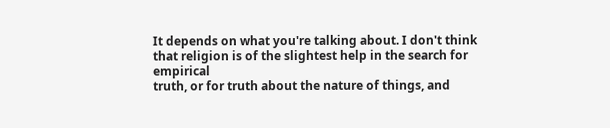It depends on what you're talking about. I don't think
that religion is of the slightest help in the search for empirical
truth, or for truth about the nature of things, and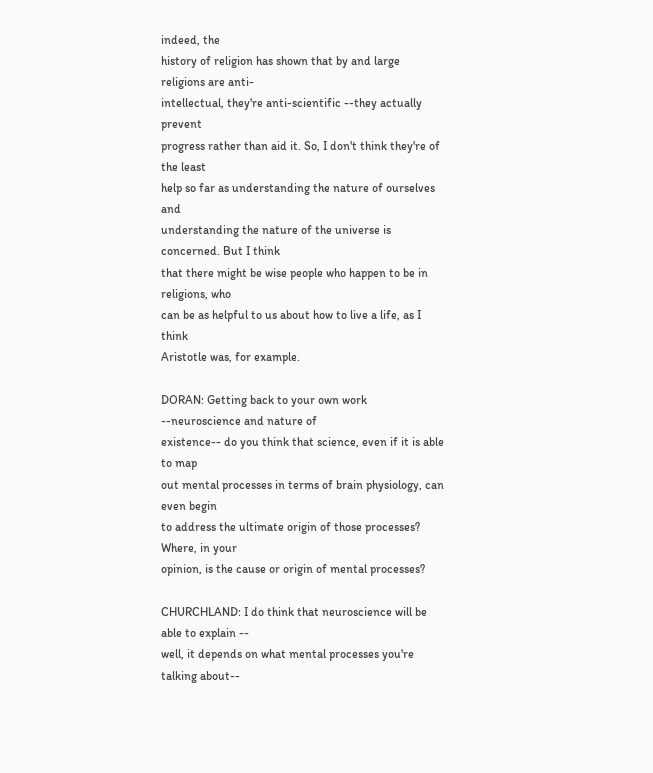indeed, the
history of religion has shown that by and large religions are anti-
intellectual, they're anti-scientific --they actually prevent
progress rather than aid it. So, I don't think they're of the least
help so far as understanding the nature of ourselves and
understanding the nature of the universe is concerned. But I think
that there might be wise people who happen to be in religions, who
can be as helpful to us about how to live a life, as I think
Aristotle was, for example.

DORAN: Getting back to your own work --neuroscience and nature of
existence-- do you think that science, even if it is able to map
out mental processes in terms of brain physiology, can even begin
to address the ultimate origin of those processes? Where, in your
opinion, is the cause or origin of mental processes?

CHURCHLAND: I do think that neuroscience will be able to explain --
well, it depends on what mental processes you're talking about--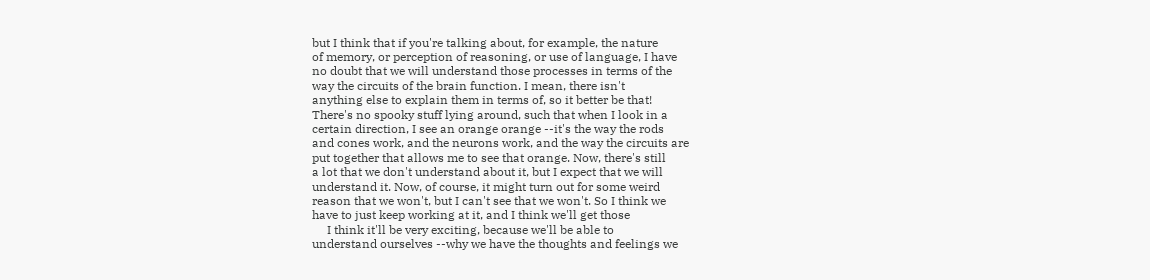but I think that if you're talking about, for example, the nature
of memory, or perception of reasoning, or use of language, I have
no doubt that we will understand those processes in terms of the
way the circuits of the brain function. I mean, there isn't
anything else to explain them in terms of, so it better be that!
There's no spooky stuff lying around, such that when I look in a
certain direction, I see an orange orange --it's the way the rods
and cones work, and the neurons work, and the way the circuits are
put together that allows me to see that orange. Now, there's still
a lot that we don't understand about it, but I expect that we will
understand it. Now, of course, it might turn out for some weird
reason that we won't, but I can't see that we won't. So I think we
have to just keep working at it, and I think we'll get those
     I think it'll be very exciting, because we'll be able to
understand ourselves --why we have the thoughts and feelings we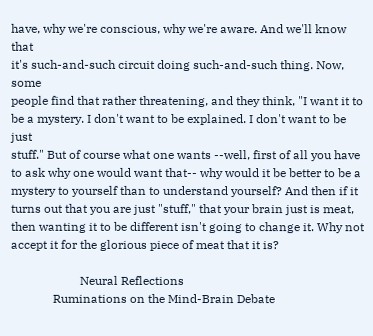have, why we're conscious, why we're aware. And we'll know that
it's such-and-such circuit doing such-and-such thing. Now, some
people find that rather threatening, and they think, "I want it to
be a mystery. I don't want to be explained. I don't want to be just
stuff." But of course what one wants --well, first of all you have
to ask why one would want that-- why would it be better to be a
mystery to yourself than to understand yourself? And then if it
turns out that you are just "stuff," that your brain just is meat,
then wanting it to be different isn't going to change it. Why not
accept it for the glorious piece of meat that it is?

                       Neural Reflections
              Ruminations on the Mind-Brain Debate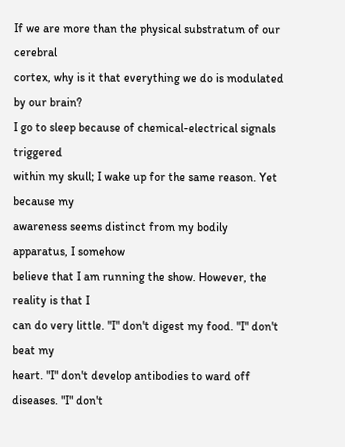If we are more than the physical substratum of our cerebral
cortex, why is it that everything we do is modulated by our brain?
I go to sleep because of chemical-electrical signals triggered
within my skull; I wake up for the same reason. Yet because my
awareness seems distinct from my bodily apparatus, I somehow
believe that I am running the show. However, the reality is that I
can do very little. "I" don't digest my food. "I" don't beat my
heart. "I" don't develop antibodies to ward off diseases. "I" don't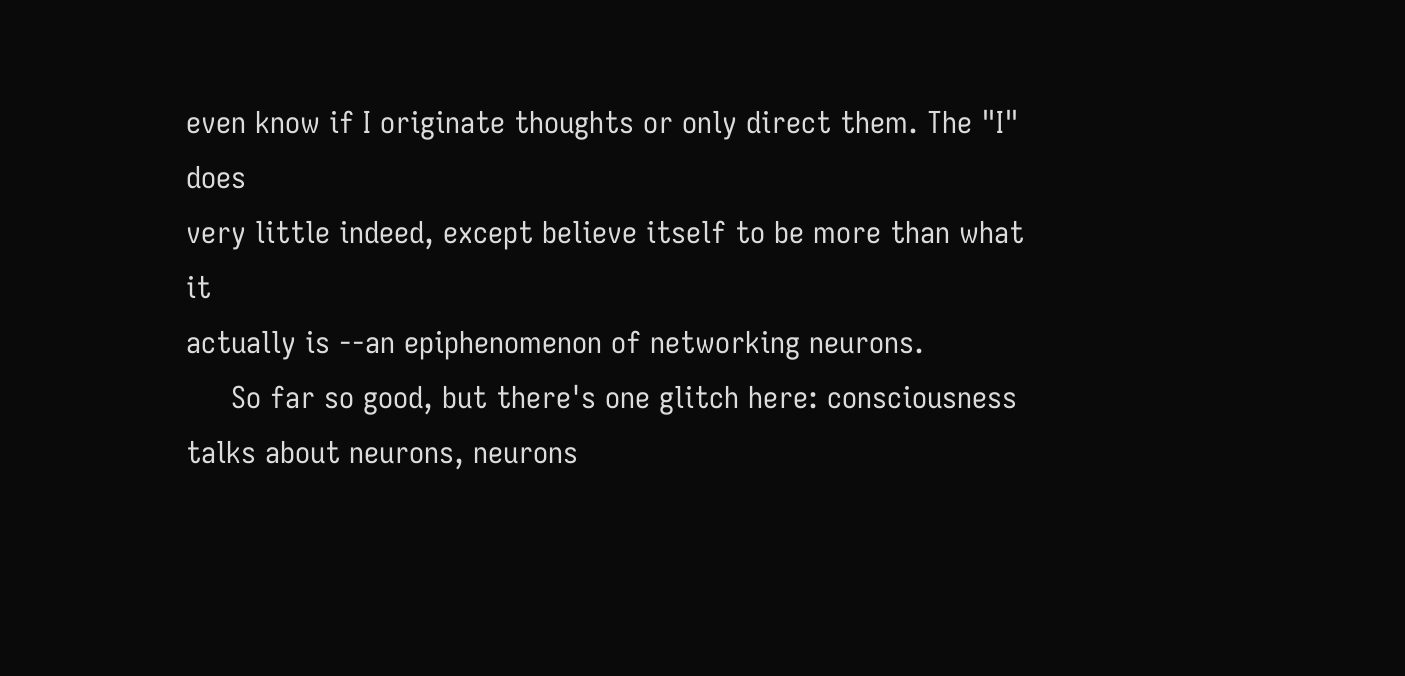even know if I originate thoughts or only direct them. The "I" does
very little indeed, except believe itself to be more than what it
actually is --an epiphenomenon of networking neurons.
     So far so good, but there's one glitch here: consciousness
talks about neurons, neurons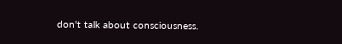don't talk about consciousness.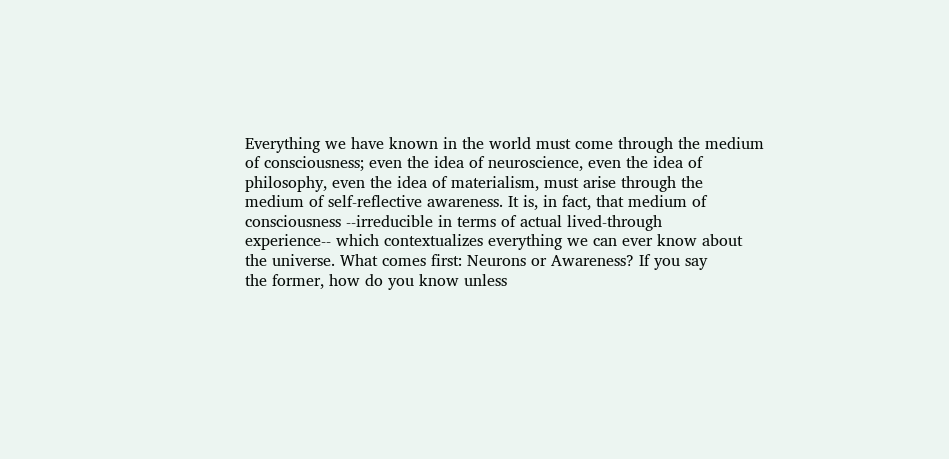Everything we have known in the world must come through the medium
of consciousness; even the idea of neuroscience, even the idea of
philosophy, even the idea of materialism, must arise through the
medium of self-reflective awareness. It is, in fact, that medium of
consciousness --irreducible in terms of actual lived-through
experience-- which contextualizes everything we can ever know about
the universe. What comes first: Neurons or Awareness? If you say
the former, how do you know unless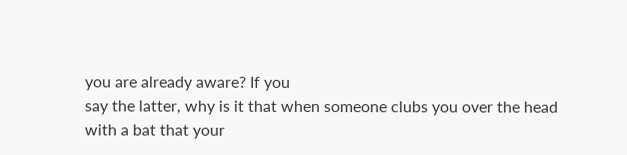you are already aware? If you
say the latter, why is it that when someone clubs you over the head
with a bat that your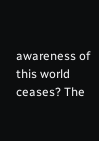awareness of this world ceases? The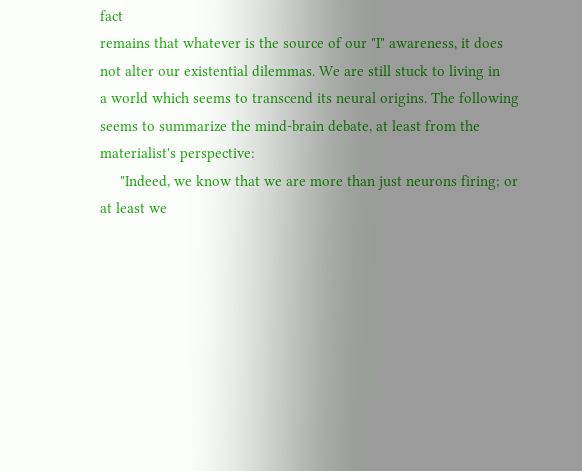fact
remains that whatever is the source of our "I" awareness, it does
not alter our existential dilemmas. We are still stuck to living in
a world which seems to transcend its neural origins. The following
seems to summarize the mind-brain debate, at least from the
materialist's perspective:
     "Indeed, we know that we are more than just neurons firing; or
at least we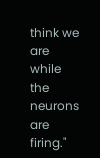think we are while the neurons are firing."